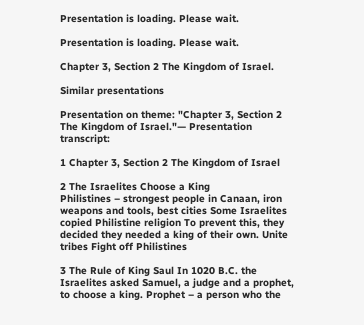Presentation is loading. Please wait.

Presentation is loading. Please wait.

Chapter 3, Section 2 The Kingdom of Israel.

Similar presentations

Presentation on theme: "Chapter 3, Section 2 The Kingdom of Israel."— Presentation transcript:

1 Chapter 3, Section 2 The Kingdom of Israel

2 The Israelites Choose a King
Philistines – strongest people in Canaan, iron weapons and tools, best cities Some Israelites copied Philistine religion To prevent this, they decided they needed a king of their own. Unite tribes Fight off Philistines

3 The Rule of King Saul In 1020 B.C. the Israelites asked Samuel, a judge and a prophet, to choose a king. Prophet – a person who the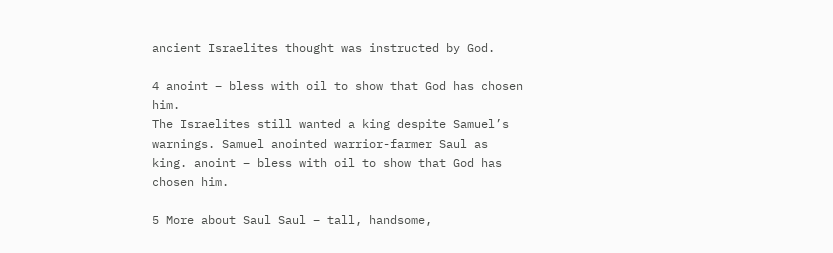ancient Israelites thought was instructed by God.

4 anoint – bless with oil to show that God has chosen him.
The Israelites still wanted a king despite Samuel’s warnings. Samuel anointed warrior-farmer Saul as king. anoint – bless with oil to show that God has chosen him.

5 More about Saul Saul – tall, handsome,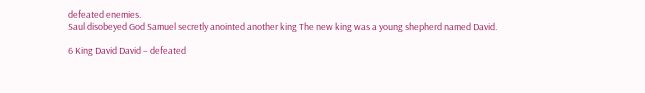defeated enemies.
Saul disobeyed God Samuel secretly anointed another king The new king was a young shepherd named David.

6 King David David – defeated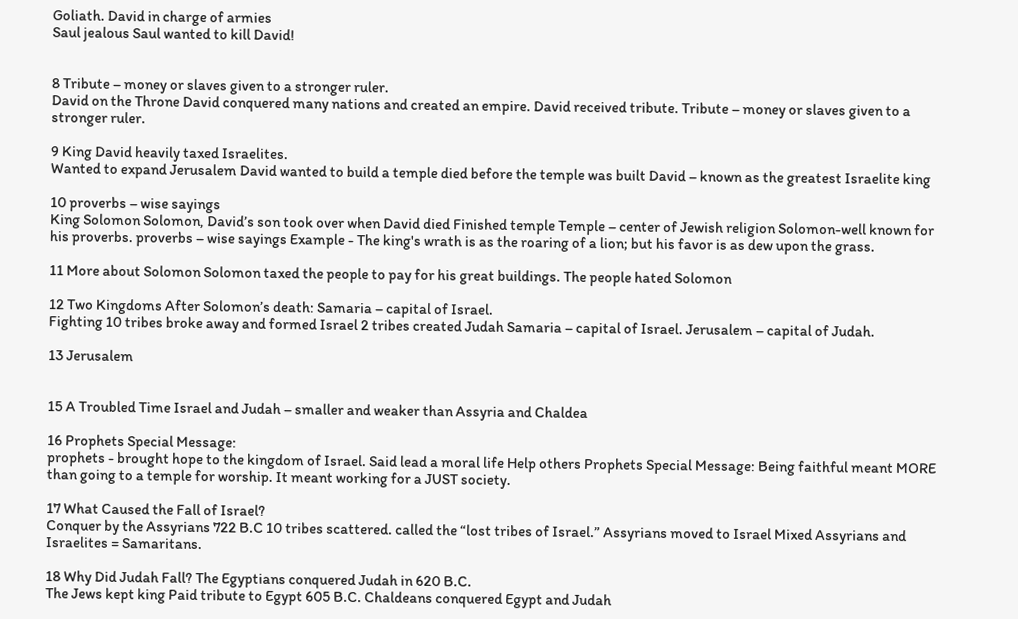Goliath. David in charge of armies
Saul jealous Saul wanted to kill David!


8 Tribute – money or slaves given to a stronger ruler.
David on the Throne David conquered many nations and created an empire. David received tribute. Tribute – money or slaves given to a stronger ruler.

9 King David heavily taxed Israelites.
Wanted to expand Jerusalem David wanted to build a temple died before the temple was built David – known as the greatest Israelite king

10 proverbs – wise sayings
King Solomon Solomon, David’s son took over when David died Finished temple Temple – center of Jewish religion Solomon-well known for his proverbs. proverbs – wise sayings Example - The king's wrath is as the roaring of a lion; but his favor is as dew upon the grass.

11 More about Solomon Solomon taxed the people to pay for his great buildings. The people hated Solomon

12 Two Kingdoms After Solomon’s death: Samaria – capital of Israel.
Fighting 10 tribes broke away and formed Israel 2 tribes created Judah Samaria – capital of Israel. Jerusalem – capital of Judah.

13 Jerusalem


15 A Troubled Time Israel and Judah – smaller and weaker than Assyria and Chaldea

16 Prophets Special Message:
prophets - brought hope to the kingdom of Israel. Said lead a moral life Help others Prophets Special Message: Being faithful meant MORE than going to a temple for worship. It meant working for a JUST society.

17 What Caused the Fall of Israel?
Conquer by the Assyrians 722 B.C 10 tribes scattered. called the “lost tribes of Israel.” Assyrians moved to Israel Mixed Assyrians and Israelites = Samaritans.

18 Why Did Judah Fall? The Egyptians conquered Judah in 620 B.C.
The Jews kept king Paid tribute to Egypt 605 B.C. Chaldeans conquered Egypt and Judah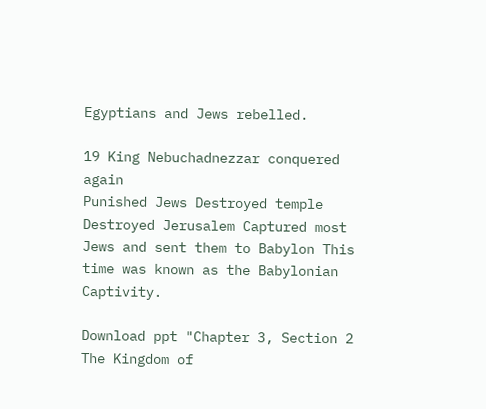Egyptians and Jews rebelled.

19 King Nebuchadnezzar conquered again
Punished Jews Destroyed temple Destroyed Jerusalem Captured most Jews and sent them to Babylon This time was known as the Babylonian Captivity.

Download ppt "Chapter 3, Section 2 The Kingdom of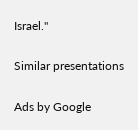Israel."

Similar presentations

Ads by Google